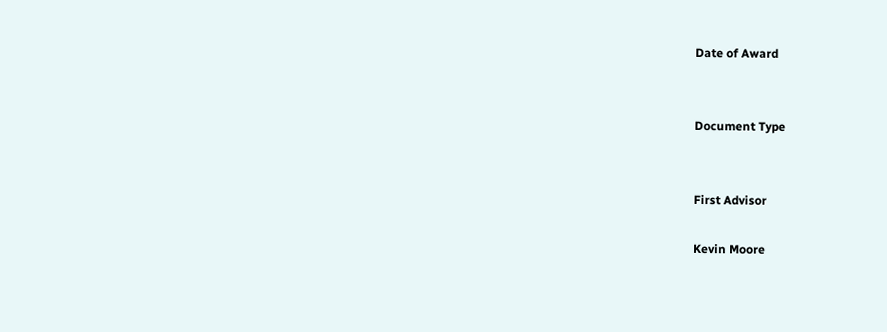Date of Award


Document Type


First Advisor

Kevin Moore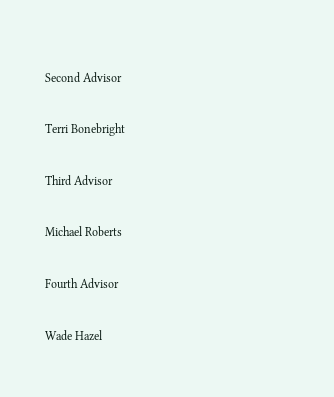Second Advisor

Terri Bonebright

Third Advisor

Michael Roberts

Fourth Advisor

Wade Hazel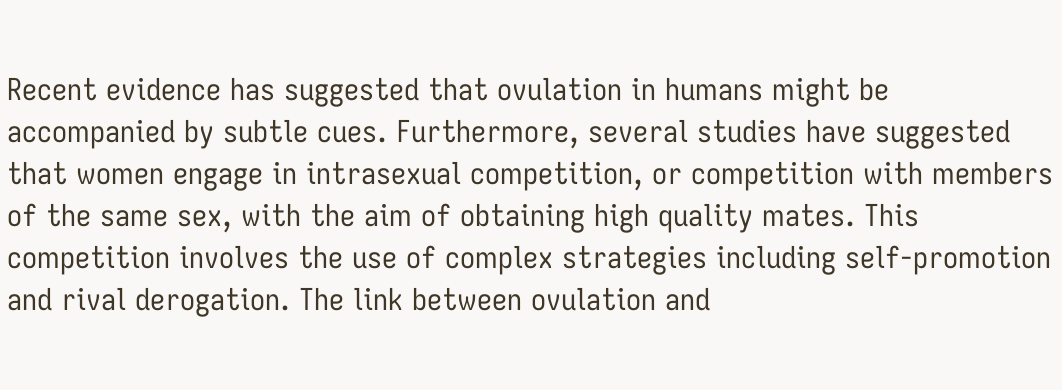Recent evidence has suggested that ovulation in humans might be accompanied by subtle cues. Furthermore, several studies have suggested that women engage in intrasexual competition, or competition with members of the same sex, with the aim of obtaining high quality mates. This competition involves the use of complex strategies including self-promotion and rival derogation. The link between ovulation and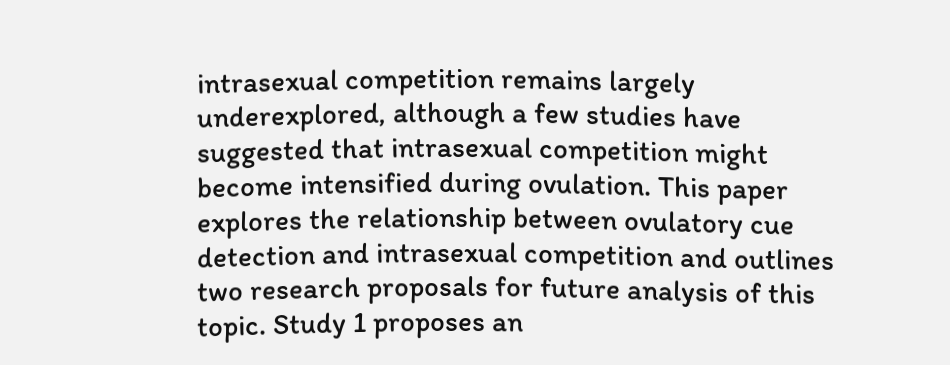intrasexual competition remains largely underexplored, although a few studies have suggested that intrasexual competition might become intensified during ovulation. This paper explores the relationship between ovulatory cue detection and intrasexual competition and outlines two research proposals for future analysis of this topic. Study 1 proposes an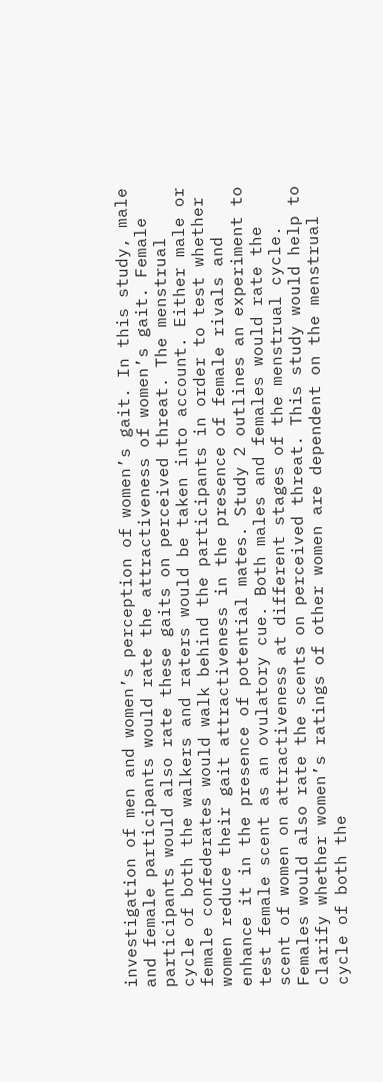investigation of men and women’s perception of women’s gait. In this study, male and female participants would rate the attractiveness of women’s gait. Female participants would also rate these gaits on perceived threat. The menstrual cycle of both the walkers and raters would be taken into account. Either male or female confederates would walk behind the participants in order to test whether women reduce their gait attractiveness in the presence of female rivals and enhance it in the presence of potential mates. Study 2 outlines an experiment to test female scent as an ovulatory cue. Both males and females would rate the scent of women on attractiveness at different stages of the menstrual cycle. Females would also rate the scents on perceived threat. This study would help to clarify whether women’s ratings of other women are dependent on the menstrual cycle of both the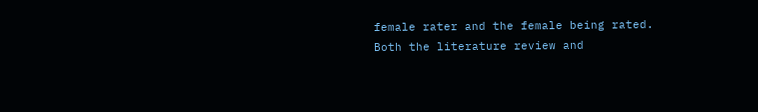female rater and the female being rated. Both the literature review and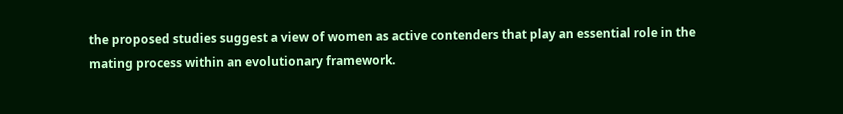the proposed studies suggest a view of women as active contenders that play an essential role in the mating process within an evolutionary framework.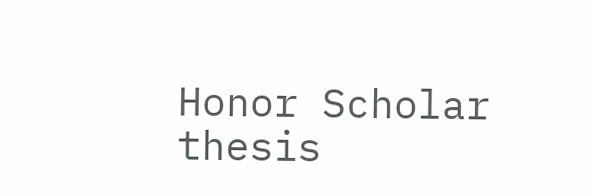Honor Scholar thesis